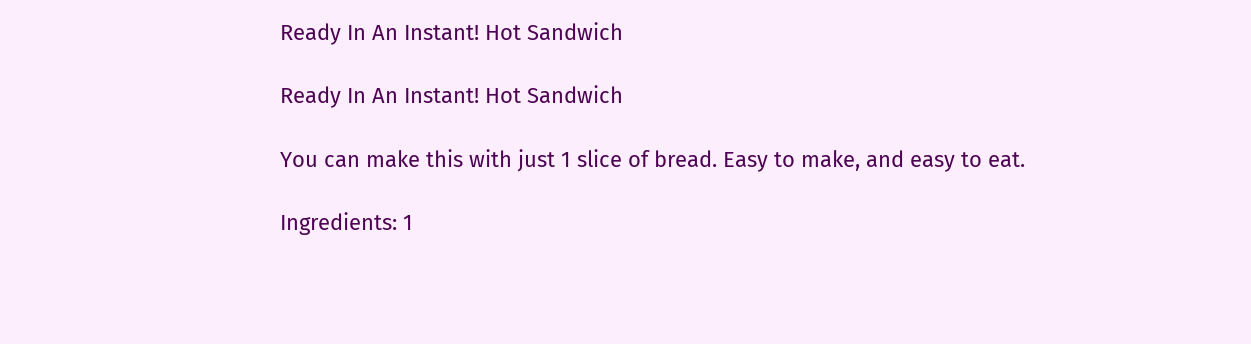Ready In An Instant! Hot Sandwich

Ready In An Instant! Hot Sandwich

You can make this with just 1 slice of bread. Easy to make, and easy to eat.

Ingredients: 1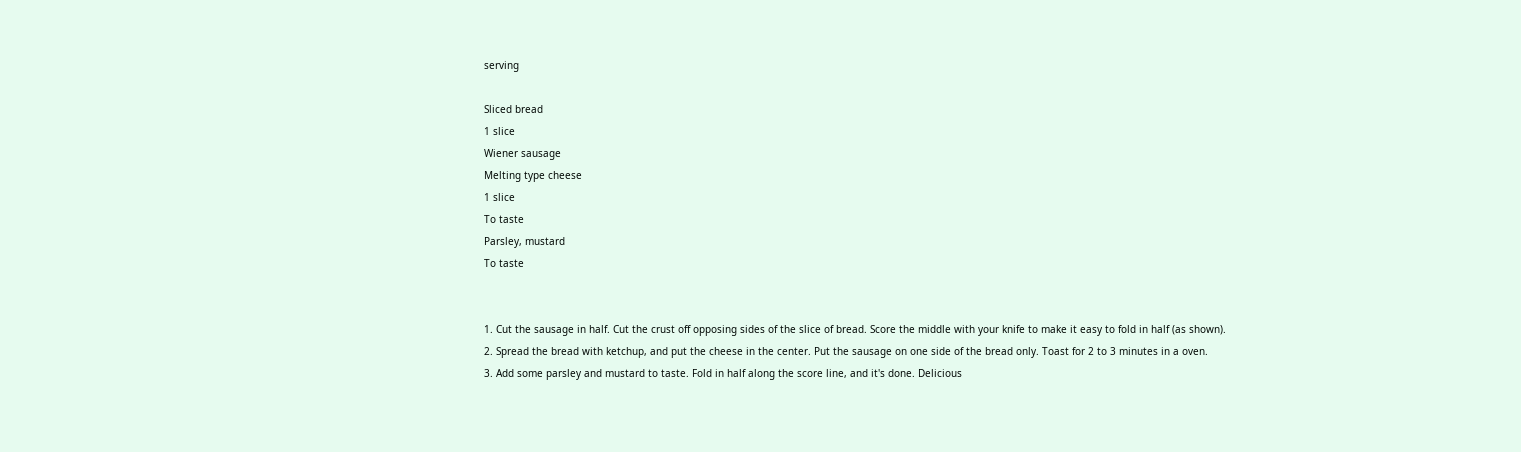serving

Sliced bread
1 slice
Wiener sausage
Melting type cheese
1 slice
To taste
Parsley, mustard
To taste


1. Cut the sausage in half. Cut the crust off opposing sides of the slice of bread. Score the middle with your knife to make it easy to fold in half (as shown).
2. Spread the bread with ketchup, and put the cheese in the center. Put the sausage on one side of the bread only. Toast for 2 to 3 minutes in a oven.
3. Add some parsley and mustard to taste. Fold in half along the score line, and it's done. Delicious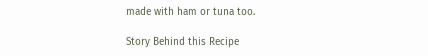made with ham or tuna too.

Story Behind this Recipe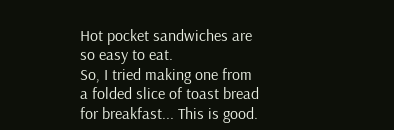Hot pocket sandwiches are so easy to eat.
So, I tried making one from a folded slice of toast bread for breakfast... This is good.